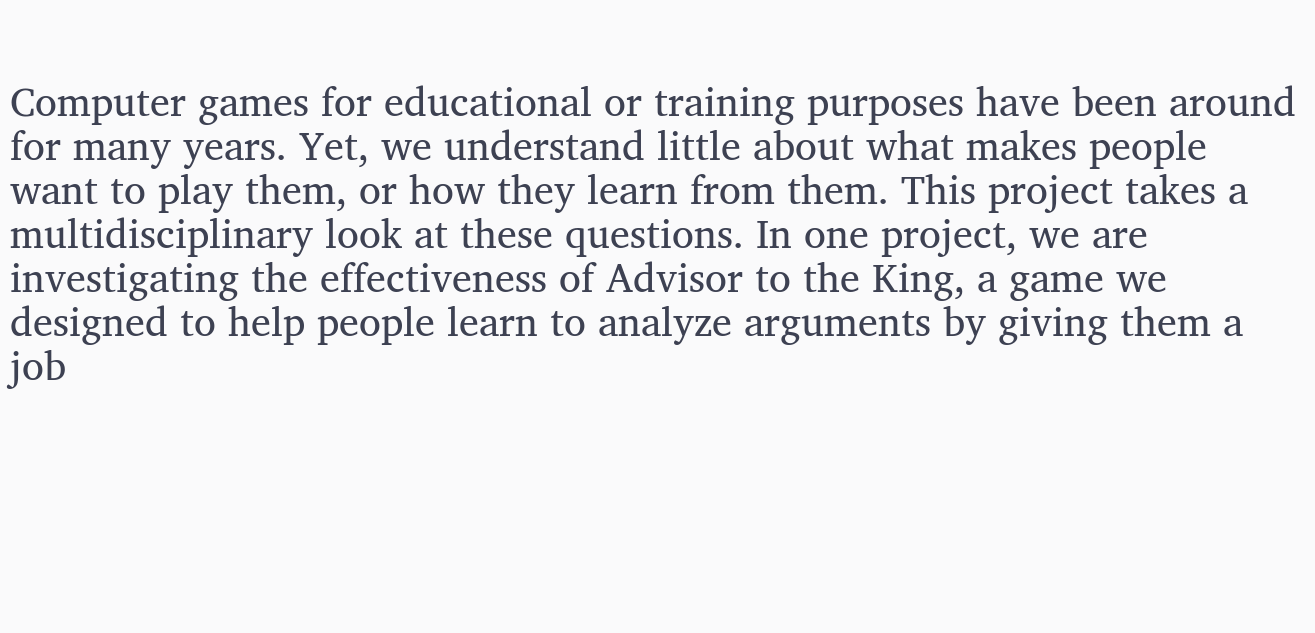Computer games for educational or training purposes have been around for many years. Yet, we understand little about what makes people want to play them, or how they learn from them. This project takes a multidisciplinary look at these questions. In one project, we are investigating the effectiveness of Advisor to the King, a game we designed to help people learn to analyze arguments by giving them a job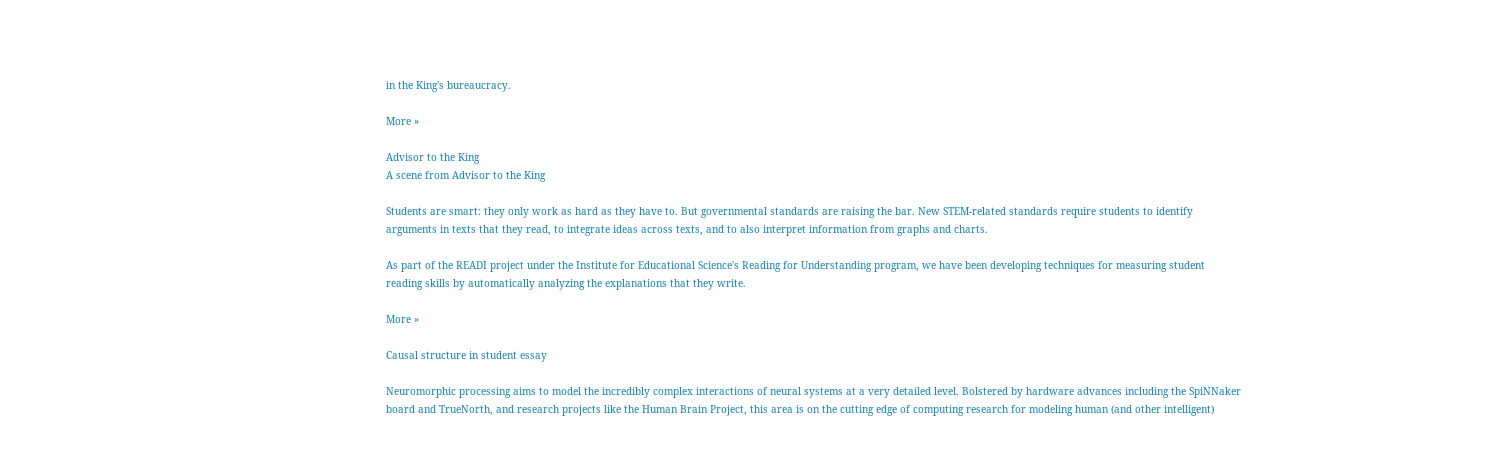in the King's bureaucracy.

More »

Advisor to the King
A scene from Advisor to the King

Students are smart: they only work as hard as they have to. But governmental standards are raising the bar. New STEM-related standards require students to identify arguments in texts that they read, to integrate ideas across texts, and to also interpret information from graphs and charts.

As part of the READI project under the Institute for Educational Science's Reading for Understanding program, we have been developing techniques for measuring student reading skills by automatically analyzing the explanations that they write.

More »

Causal structure in student essay

Neuromorphic processing aims to model the incredibly complex interactions of neural systems at a very detailed level. Bolstered by hardware advances including the SpiNNaker board and TrueNorth, and research projects like the Human Brain Project, this area is on the cutting edge of computing research for modeling human (and other intelligent)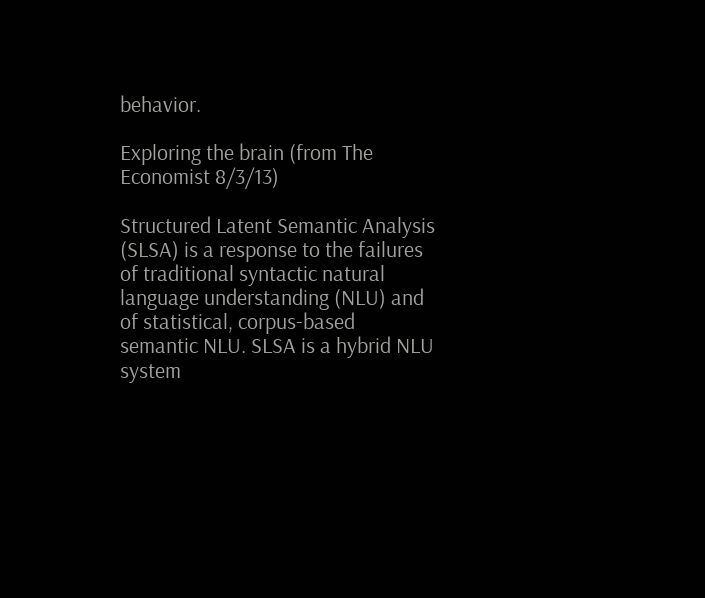behavior.

Exploring the brain (from The Economist 8/3/13)

Structured Latent Semantic Analysis (SLSA) is a response to the failures of traditional syntactic natural language understanding (NLU) and of statistical, corpus-based semantic NLU. SLSA is a hybrid NLU system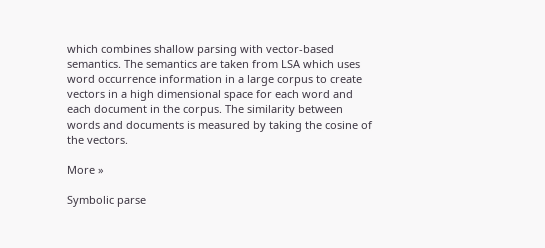which combines shallow parsing with vector-based semantics. The semantics are taken from LSA which uses word occurrence information in a large corpus to create vectors in a high dimensional space for each word and each document in the corpus. The similarity between words and documents is measured by taking the cosine of the vectors.

More »

Symbolic parse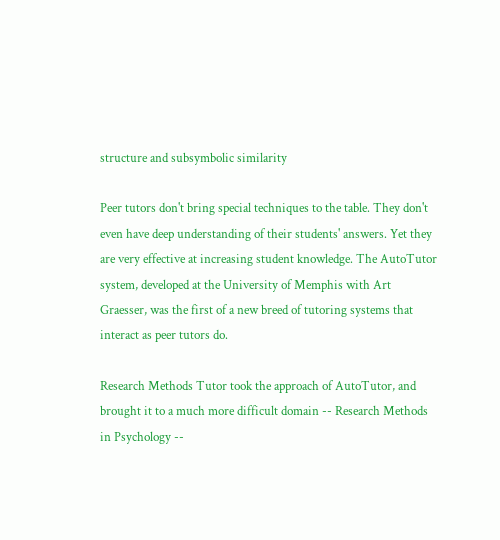structure and subsymbolic similarity

Peer tutors don't bring special techniques to the table. They don't even have deep understanding of their students' answers. Yet they are very effective at increasing student knowledge. The AutoTutor system, developed at the University of Memphis with Art Graesser, was the first of a new breed of tutoring systems that interact as peer tutors do.

Research Methods Tutor took the approach of AutoTutor, and brought it to a much more difficult domain -- Research Methods in Psychology --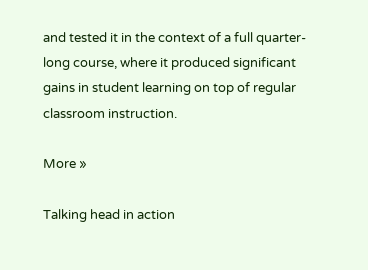and tested it in the context of a full quarter-long course, where it produced significant gains in student learning on top of regular classroom instruction.

More »

Talking head in action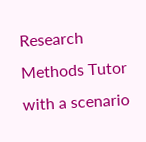Research Methods Tutor with a scenario